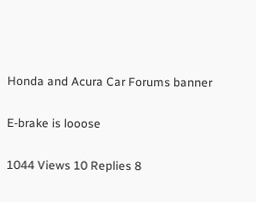Honda and Acura Car Forums banner

E-brake is looose

1044 Views 10 Replies 8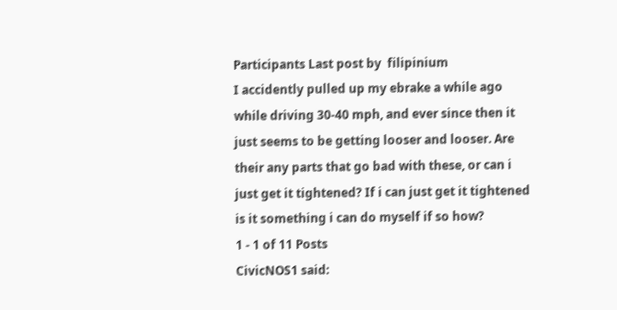Participants Last post by  filipinium
I accidently pulled up my ebrake a while ago while driving 30-40 mph, and ever since then it just seems to be getting looser and looser. Are their any parts that go bad with these, or can i just get it tightened? If i can just get it tightened is it something i can do myself if so how?
1 - 1 of 11 Posts
CivicNOS1 said: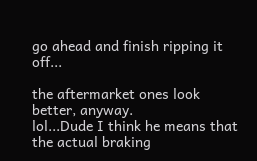go ahead and finish ripping it off...

the aftermarket ones look better, anyway.
lol...Dude I think he means that the actual braking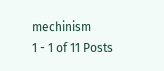mechinism
1 - 1 of 11 Posts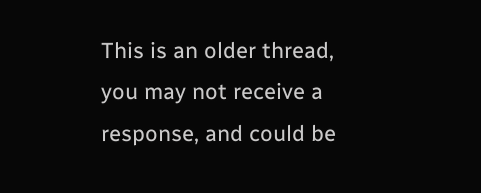This is an older thread, you may not receive a response, and could be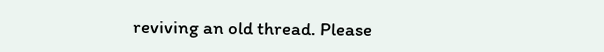reviving an old thread. Please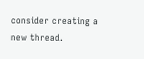consider creating a new thread.